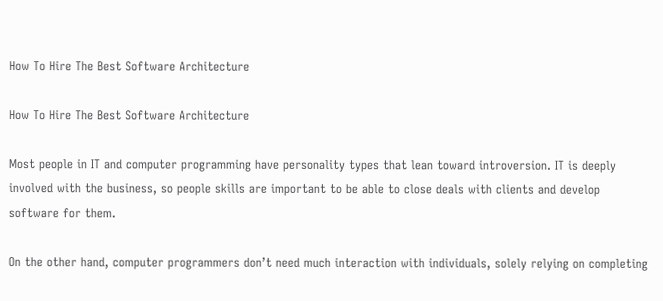How To Hire The Best Software Architecture

How To Hire The Best Software Architecture

Most people in IT and computer programming have personality types that lean toward introversion. IT is deeply involved with the business, so people skills are important to be able to close deals with clients and develop software for them.

On the other hand, computer programmers don’t need much interaction with individuals, solely relying on completing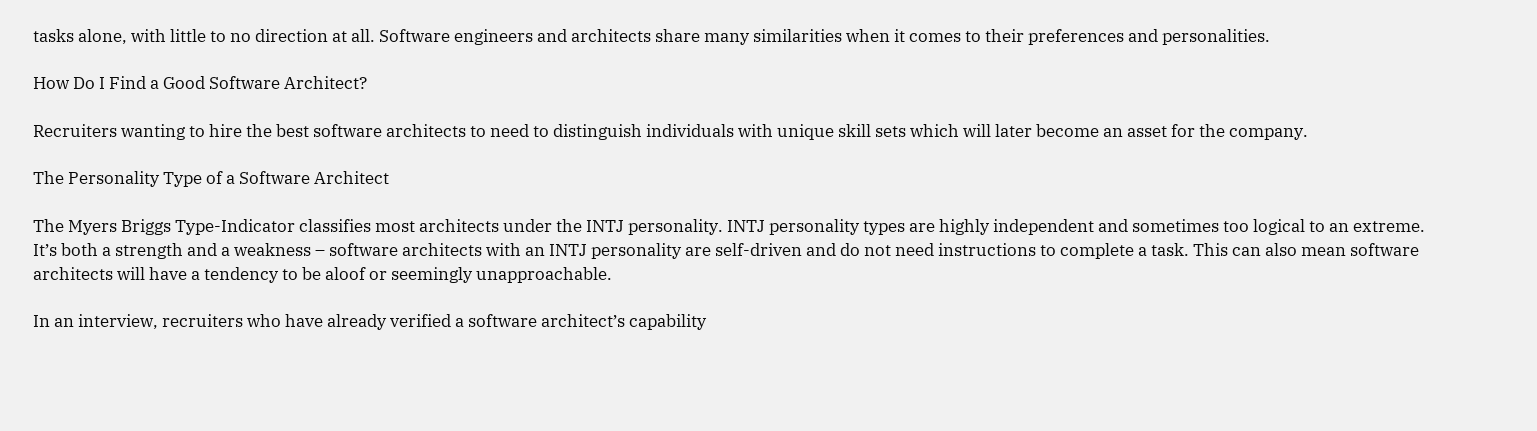tasks alone, with little to no direction at all. Software engineers and architects share many similarities when it comes to their preferences and personalities.

How Do I Find a Good Software Architect?

Recruiters wanting to hire the best software architects to need to distinguish individuals with unique skill sets which will later become an asset for the company.

The Personality Type of a Software Architect

The Myers Briggs Type-Indicator classifies most architects under the INTJ personality. INTJ personality types are highly independent and sometimes too logical to an extreme. It’s both a strength and a weakness – software architects with an INTJ personality are self-driven and do not need instructions to complete a task. This can also mean software architects will have a tendency to be aloof or seemingly unapproachable.

In an interview, recruiters who have already verified a software architect’s capability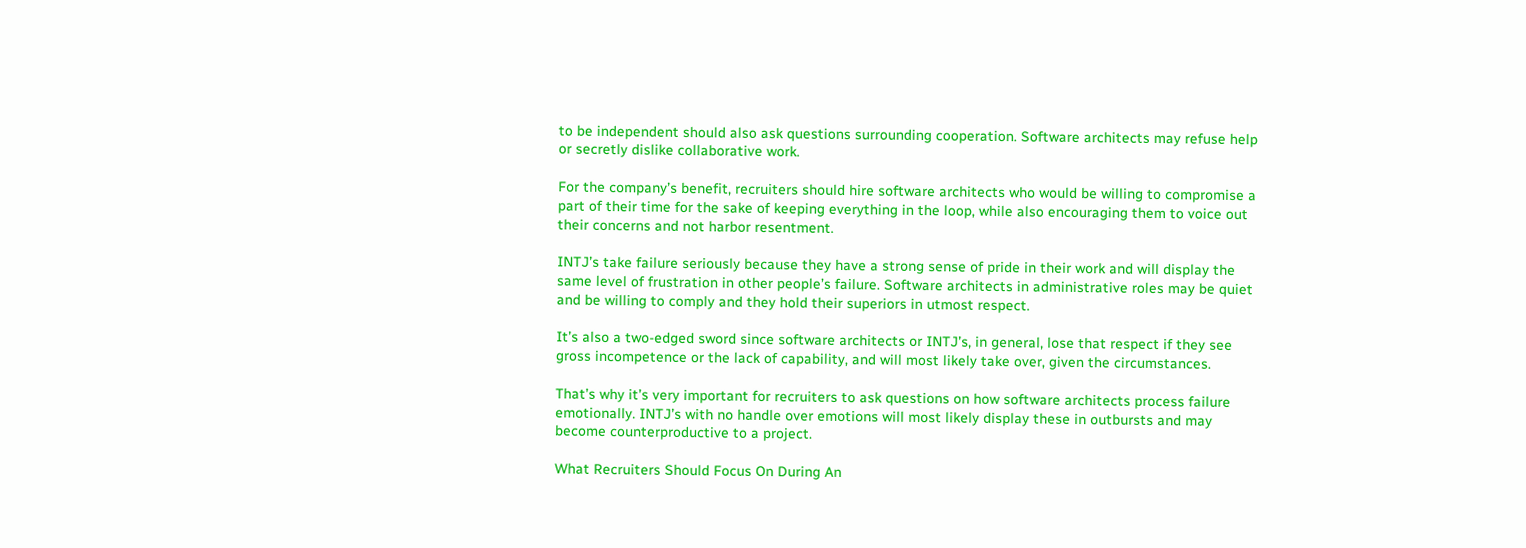to be independent should also ask questions surrounding cooperation. Software architects may refuse help or secretly dislike collaborative work.

For the company’s benefit, recruiters should hire software architects who would be willing to compromise a part of their time for the sake of keeping everything in the loop, while also encouraging them to voice out their concerns and not harbor resentment.

INTJ’s take failure seriously because they have a strong sense of pride in their work and will display the same level of frustration in other people’s failure. Software architects in administrative roles may be quiet and be willing to comply and they hold their superiors in utmost respect.

It’s also a two-edged sword since software architects or INTJ’s, in general, lose that respect if they see gross incompetence or the lack of capability, and will most likely take over, given the circumstances.

That’s why it’s very important for recruiters to ask questions on how software architects process failure emotionally. INTJ’s with no handle over emotions will most likely display these in outbursts and may become counterproductive to a project.

What Recruiters Should Focus On During An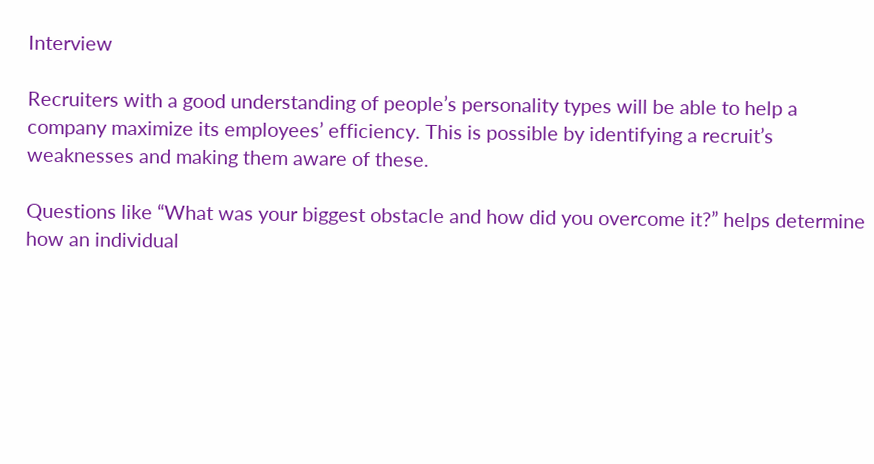Interview

Recruiters with a good understanding of people’s personality types will be able to help a company maximize its employees’ efficiency. This is possible by identifying a recruit’s weaknesses and making them aware of these.

Questions like “What was your biggest obstacle and how did you overcome it?” helps determine how an individual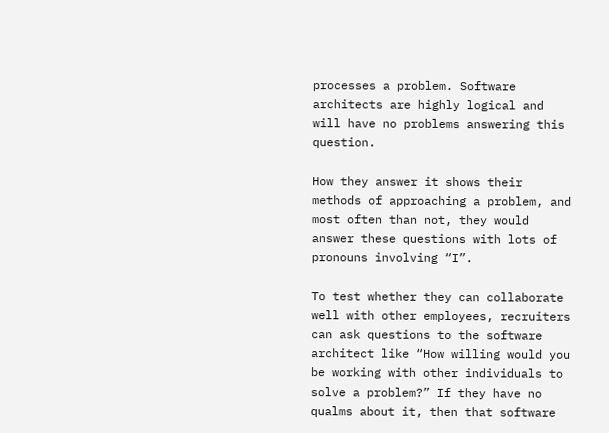processes a problem. Software architects are highly logical and will have no problems answering this question.

How they answer it shows their methods of approaching a problem, and most often than not, they would answer these questions with lots of pronouns involving “I”.

To test whether they can collaborate well with other employees, recruiters can ask questions to the software architect like “How willing would you be working with other individuals to solve a problem?” If they have no qualms about it, then that software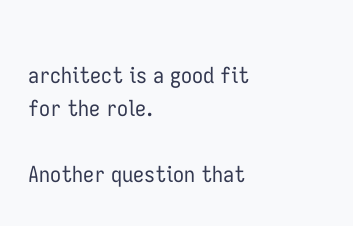architect is a good fit for the role.

Another question that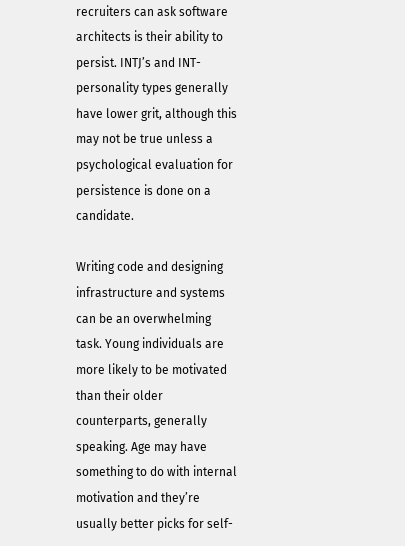recruiters can ask software architects is their ability to persist. INTJ’s and INT- personality types generally have lower grit, although this may not be true unless a psychological evaluation for persistence is done on a candidate.

Writing code and designing infrastructure and systems can be an overwhelming task. Young individuals are more likely to be motivated than their older counterparts, generally speaking. Age may have something to do with internal motivation and they’re usually better picks for self-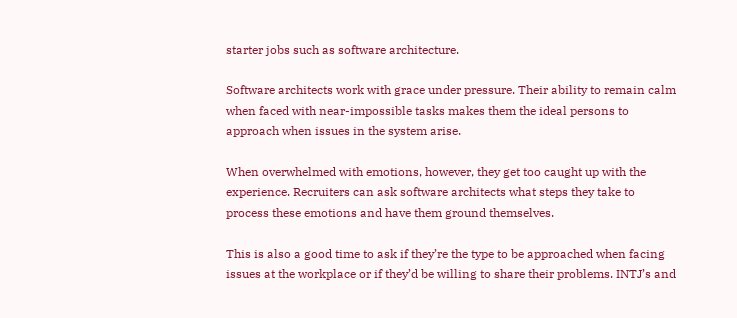starter jobs such as software architecture.

Software architects work with grace under pressure. Their ability to remain calm when faced with near-impossible tasks makes them the ideal persons to approach when issues in the system arise.

When overwhelmed with emotions, however, they get too caught up with the experience. Recruiters can ask software architects what steps they take to process these emotions and have them ground themselves.

This is also a good time to ask if they’re the type to be approached when facing issues at the workplace or if they’d be willing to share their problems. INTJ’s and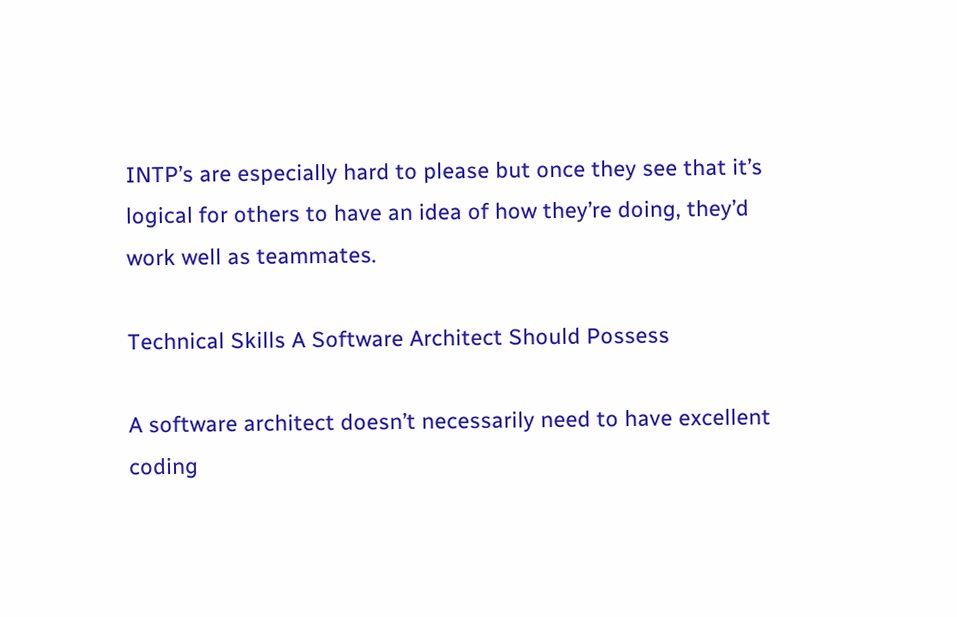INTP’s are especially hard to please but once they see that it’s logical for others to have an idea of how they’re doing, they’d work well as teammates.

Technical Skills A Software Architect Should Possess

A software architect doesn’t necessarily need to have excellent coding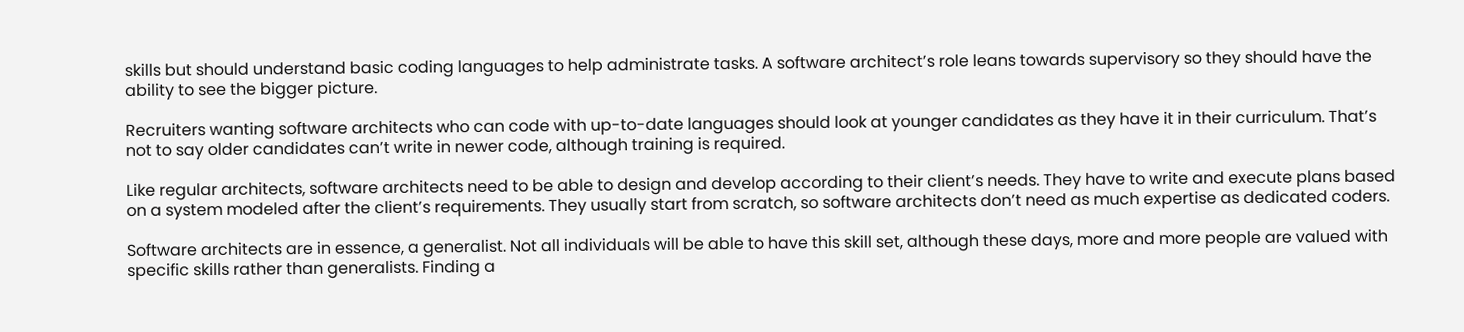skills but should understand basic coding languages to help administrate tasks. A software architect’s role leans towards supervisory so they should have the ability to see the bigger picture.

Recruiters wanting software architects who can code with up-to-date languages should look at younger candidates as they have it in their curriculum. That’s not to say older candidates can’t write in newer code, although training is required.

Like regular architects, software architects need to be able to design and develop according to their client’s needs. They have to write and execute plans based on a system modeled after the client’s requirements. They usually start from scratch, so software architects don’t need as much expertise as dedicated coders.

Software architects are in essence, a generalist. Not all individuals will be able to have this skill set, although these days, more and more people are valued with specific skills rather than generalists. Finding a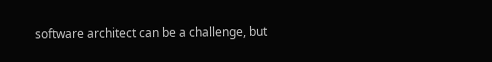software architect can be a challenge, but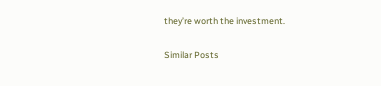they’re worth the investment.

Similar Posts